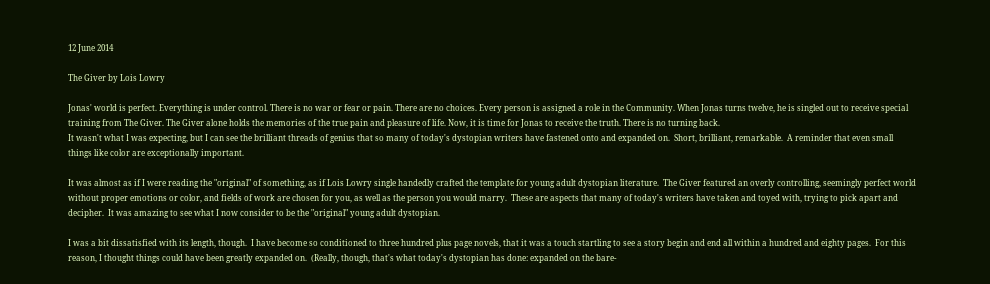12 June 2014

The Giver by Lois Lowry

Jonas' world is perfect. Everything is under control. There is no war or fear or pain. There are no choices. Every person is assigned a role in the Community. When Jonas turns twelve, he is singled out to receive special training from The Giver. The Giver alone holds the memories of the true pain and pleasure of life. Now, it is time for Jonas to receive the truth. There is no turning back.
It wasn't what I was expecting, but I can see the brilliant threads of genius that so many of today's dystopian writers have fastened onto and expanded on.  Short, brilliant, remarkable.  A reminder that even small things like color are exceptionally important.

It was almost as if I were reading the "original" of something, as if Lois Lowry single handedly crafted the template for young adult dystopian literature.  The Giver featured an overly controlling, seemingly perfect world without proper emotions or color, and fields of work are chosen for you, as well as the person you would marry.  These are aspects that many of today's writers have taken and toyed with, trying to pick apart and decipher.  It was amazing to see what I now consider to be the "original" young adult dystopian.

I was a bit dissatisfied with its length, though.  I have become so conditioned to three hundred plus page novels, that it was a touch startling to see a story begin and end all within a hundred and eighty pages.  For this reason, I thought things could have been greatly expanded on.  (Really, though, that's what today's dystopian has done: expanded on the bare-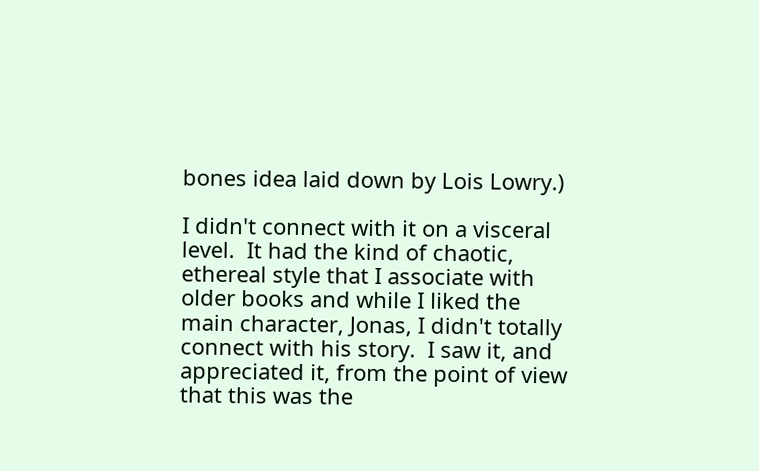bones idea laid down by Lois Lowry.)

I didn't connect with it on a visceral level.  It had the kind of chaotic, ethereal style that I associate with older books and while I liked the main character, Jonas, I didn't totally connect with his story.  I saw it, and appreciated it, from the point of view that this was the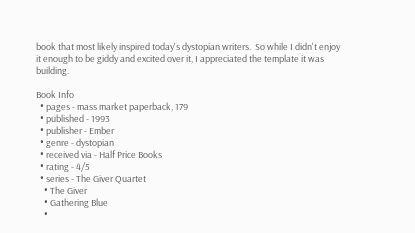book that most likely inspired today's dystopian writers.  So while I didn't enjoy it enough to be giddy and excited over it, I appreciated the template it was building.

Book Info
  • pages - mass market paperback, 179
  • published - 1993
  • publisher - Ember
  • genre - dystopian
  • received via - Half Price Books
  • rating - 4/5
  • series - The Giver Quartet
    • The Giver
    • Gathering Blue
    •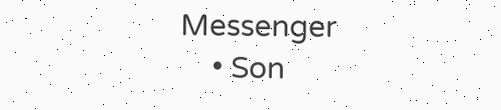Messenger
    • Son